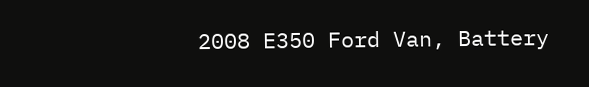2008 E350 Ford Van, Battery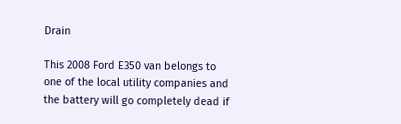Drain

This 2008 Ford E350 van belongs to one of the local utility companies and the battery will go completely dead if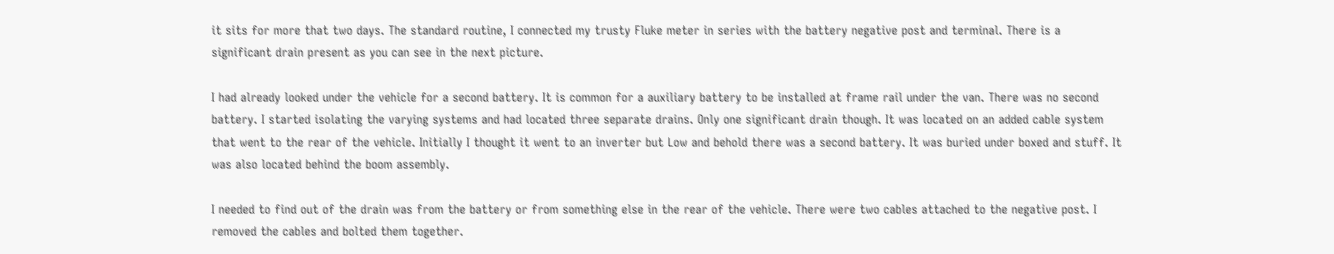it sits for more that two days. The standard routine, I connected my trusty Fluke meter in series with the battery negative post and terminal. There is a significant drain present as you can see in the next picture.

I had already looked under the vehicle for a second battery. It is common for a auxiliary battery to be installed at frame rail under the van. There was no second battery. I started isolating the varying systems and had located three separate drains. Only one significant drain though. It was located on an added cable system that went to the rear of the vehicle. Initially I thought it went to an inverter but Low and behold there was a second battery. It was buried under boxed and stuff. It was also located behind the boom assembly.

I needed to find out of the drain was from the battery or from something else in the rear of the vehicle. There were two cables attached to the negative post. I removed the cables and bolted them together.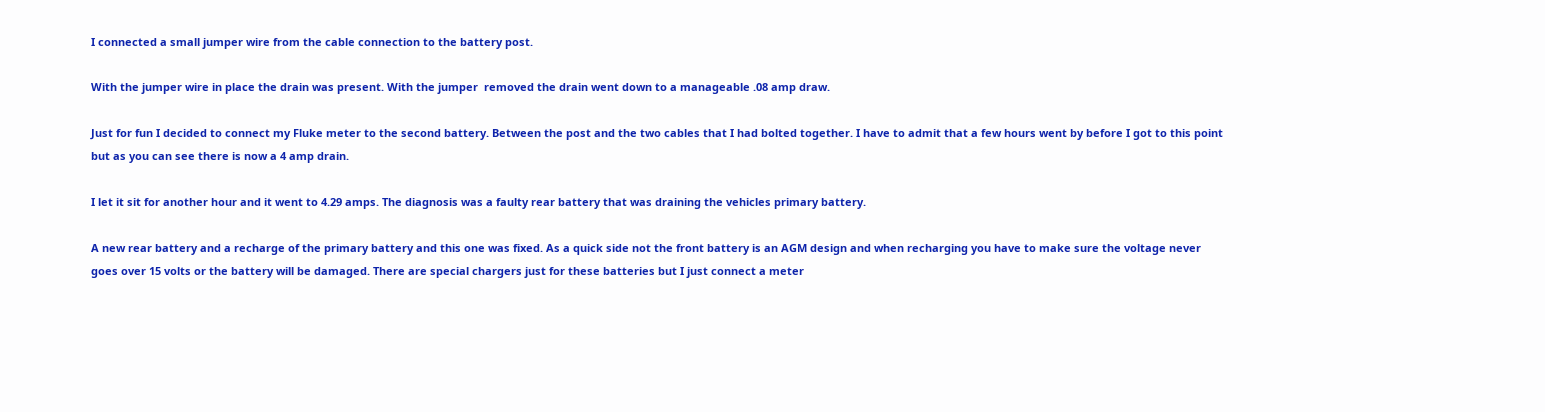I connected a small jumper wire from the cable connection to the battery post.

With the jumper wire in place the drain was present. With the jumper  removed the drain went down to a manageable .08 amp draw.

Just for fun I decided to connect my Fluke meter to the second battery. Between the post and the two cables that I had bolted together. I have to admit that a few hours went by before I got to this point but as you can see there is now a 4 amp drain.

I let it sit for another hour and it went to 4.29 amps. The diagnosis was a faulty rear battery that was draining the vehicles primary battery.

A new rear battery and a recharge of the primary battery and this one was fixed. As a quick side not the front battery is an AGM design and when recharging you have to make sure the voltage never goes over 15 volts or the battery will be damaged. There are special chargers just for these batteries but I just connect a meter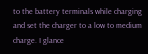to the battery terminals while charging and set the charger to a low to medium charge. I glance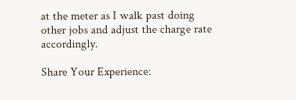at the meter as I walk past doing other jobs and adjust the charge rate accordingly.

Share Your Experience: